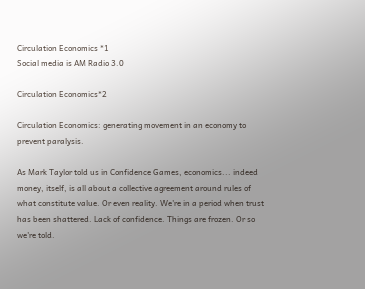Circulation Economics *1
Social media is AM Radio 3.0

Circulation Economics*2

Circulation Economics: generating movement in an economy to prevent paralysis.

As Mark Taylor told us in Confidence Games, economics... indeed money, itself, is all about a collective agreement around rules of what constitute value. Or even reality. We're in a period when trust has been shattered. Lack of confidence. Things are frozen. Or so we're told.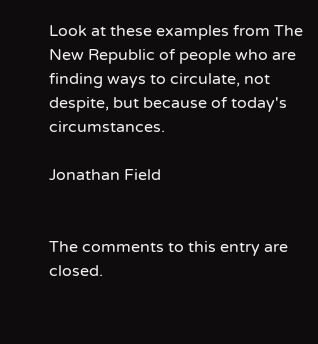Look at these examples from The New Republic of people who are finding ways to circulate, not despite, but because of today's circumstances.

Jonathan Field


The comments to this entry are closed.